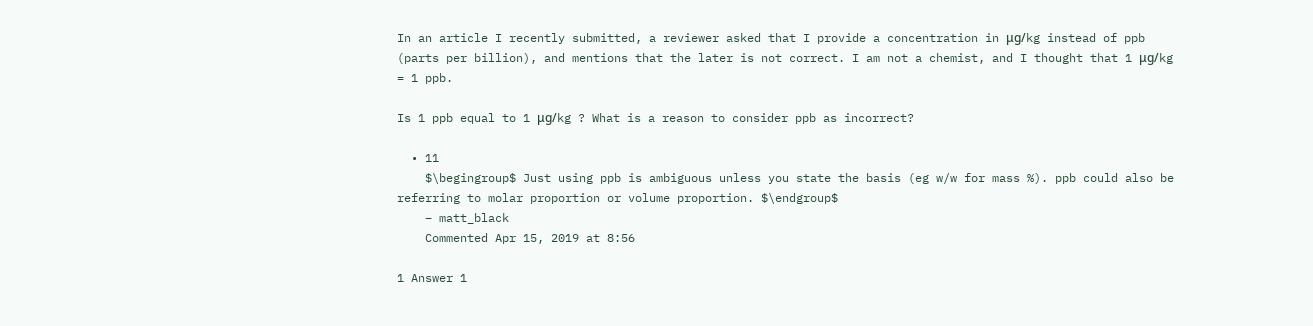In an article I recently submitted, a reviewer asked that I provide a concentration in μg/kg instead of ppb (parts per billion), and mentions that the later is not correct. I am not a chemist, and I thought that 1 μg/kg = 1 ppb.

Is 1 ppb equal to 1 μg/kg ? What is a reason to consider ppb as incorrect?

  • 11
    $\begingroup$ Just using ppb is ambiguous unless you state the basis (eg w/w for mass %). ppb could also be referring to molar proportion or volume proportion. $\endgroup$
    – matt_black
    Commented Apr 15, 2019 at 8:56

1 Answer 1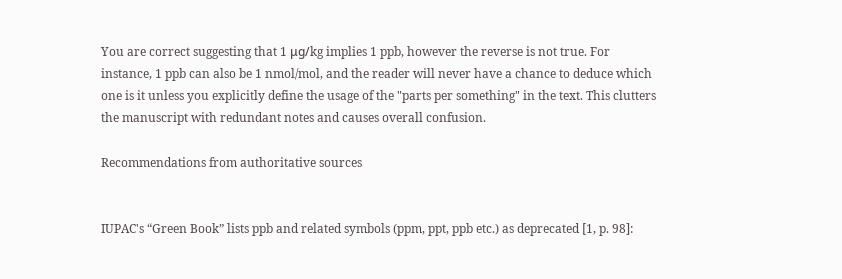You are correct suggesting that 1 μg/kg implies 1 ppb, however the reverse is not true. For instance, 1 ppb can also be 1 nmol/mol, and the reader will never have a chance to deduce which one is it unless you explicitly define the usage of the "parts per something" in the text. This clutters the manuscript with redundant notes and causes overall confusion.

Recommendations from authoritative sources


IUPAC's “Green Book” lists ppb and related symbols (ppm, ppt, ppb etc.) as deprecated [1, p. 98]: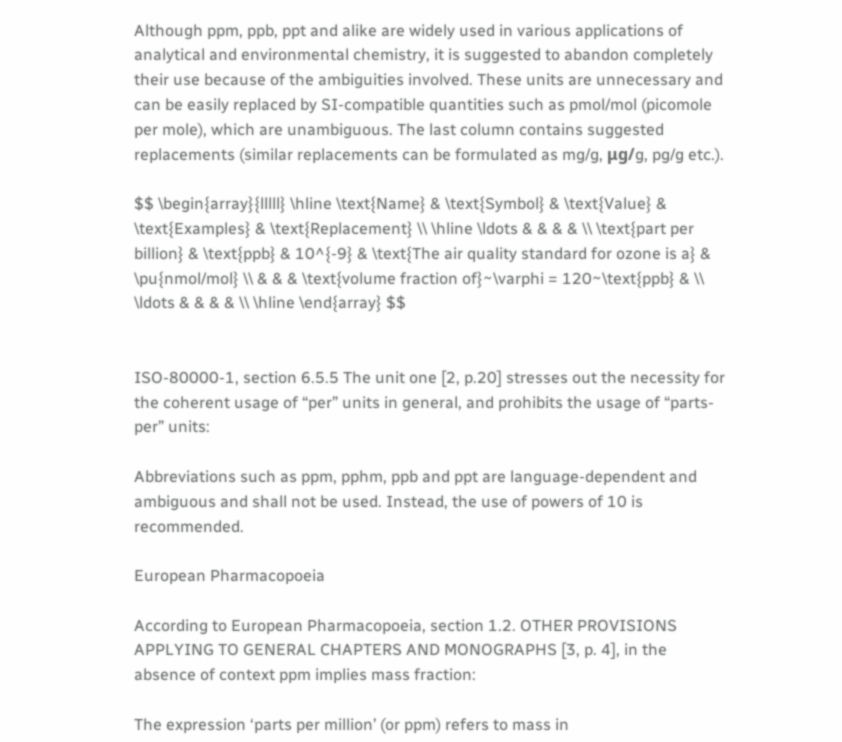Although ppm, ppb, ppt and alike are widely used in various applications of analytical and environmental chemistry, it is suggested to abandon completely their use because of the ambiguities involved. These units are unnecessary and can be easily replaced by SI-compatible quantities such as pmol/mol (picomole per mole), which are unambiguous. The last column contains suggested replacements (similar replacements can be formulated as mg/g, μg/g, pg/g etc.).

$$ \begin{array}{lllll} \hline \text{Name} & \text{Symbol} & \text{Value} & \text{Examples} & \text{Replacement} \\ \hline \ldots & & & & \\ \text{part per billion} & \text{ppb} & 10^{-9} & \text{The air quality standard for ozone is a} & \pu{nmol/mol} \\ & & & \text{volume fraction of}~\varphi = 120~\text{ppb} & \\ \ldots & & & & \\ \hline \end{array} $$


ISO-80000-1, section 6.5.5 The unit one [2, p.20] stresses out the necessity for the coherent usage of “per” units in general, and prohibits the usage of “parts-per” units:

Abbreviations such as ppm, pphm, ppb and ppt are language-dependent and ambiguous and shall not be used. Instead, the use of powers of 10 is recommended.

European Pharmacopoeia

According to European Pharmacopoeia, section 1.2. OTHER PROVISIONS APPLYING TO GENERAL CHAPTERS AND MONOGRAPHS [3, p. 4], in the absence of context ppm implies mass fraction:

The expression ‘parts per million’ (or ppm) refers to mass in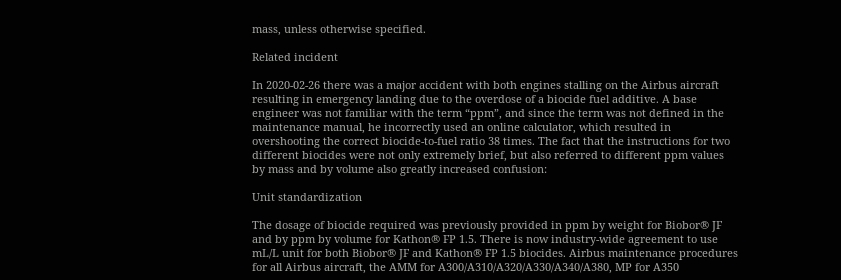mass, unless otherwise specified.

Related incident

In 2020-02-26 there was a major accident with both engines stalling on the Airbus aircraft resulting in emergency landing due to the overdose of a biocide fuel additive. A base engineer was not familiar with the term “ppm”, and since the term was not defined in the maintenance manual, he incorrectly used an online calculator, which resulted in overshooting the correct biocide-to-fuel ratio 38 times. The fact that the instructions for two different biocides were not only extremely brief, but also referred to different ppm values by mass and by volume also greatly increased confusion:

Unit standardization

The dosage of biocide required was previously provided in ppm by weight for Biobor® JF and by ppm by volume for Kathon® FP 1.5. There is now industry-wide agreement to use mL/L unit for both Biobor® JF and Kathon® FP 1.5 biocides. Airbus maintenance procedures for all Airbus aircraft, the AMM for A300/A310/A320/A330/A340/A380, MP for A350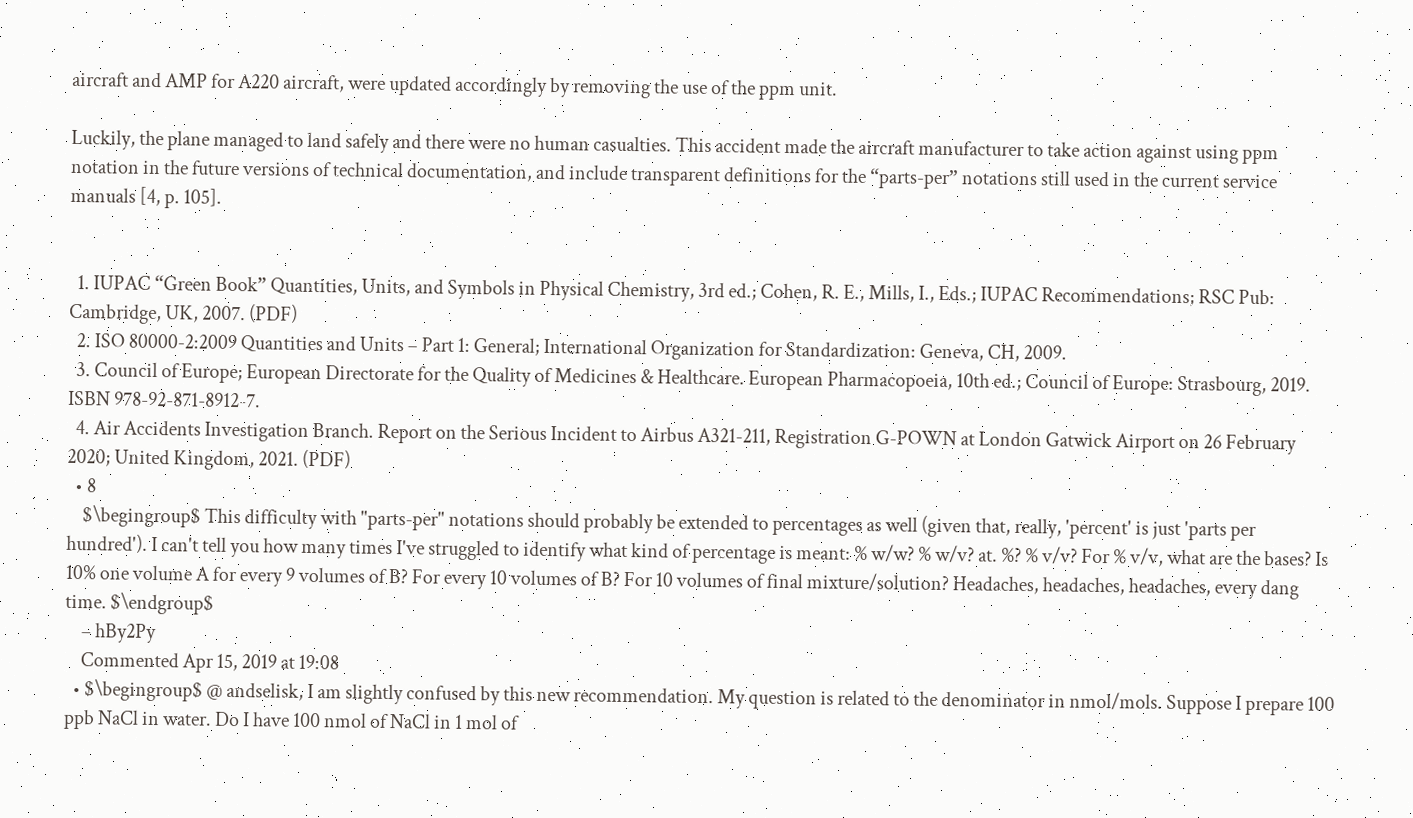aircraft and AMP for A220 aircraft, were updated accordingly by removing the use of the ppm unit.

Luckily, the plane managed to land safely and there were no human casualties. This accident made the aircraft manufacturer to take action against using ppm notation in the future versions of technical documentation, and include transparent definitions for the “parts-per” notations still used in the current service manuals [4, p. 105].


  1. IUPAC “Green Book” Quantities, Units, and Symbols in Physical Chemistry, 3rd ed.; Cohen, R. E., Mills, I., Eds.; IUPAC Recommendations; RSC Pub: Cambridge, UK, 2007. (PDF)
  2. ISO 80000-2:2009 Quantities and Units – Part 1: General; International Organization for Standardization: Geneva, CH, 2009.
  3. Council of Europe; European Directorate for the Quality of Medicines & Healthcare. European Pharmacopoeia, 10th ed.; Council of Europe: Strasbourg, 2019. ISBN 978-92-871-8912-7.
  4. Air Accidents Investigation Branch. Report on the Serious Incident to Airbus A321-211, Registration G-POWN at London Gatwick Airport on 26 February 2020; United Kingdom, 2021. (PDF)
  • 8
    $\begingroup$ This difficulty with "parts-per" notations should probably be extended to percentages as well (given that, really, 'percent' is just 'parts per hundred'). I can't tell you how many times I've struggled to identify what kind of percentage is meant: % w/w? % w/v? at. %? % v/v? For % v/v, what are the bases? Is 10% one volume A for every 9 volumes of B? For every 10 volumes of B? For 10 volumes of final mixture/solution? Headaches, headaches, headaches, every dang time. $\endgroup$
    – hBy2Py
    Commented Apr 15, 2019 at 19:08
  • $\begingroup$ @ andselisk, I am slightly confused by this new recommendation. My question is related to the denominator in nmol/mols. Suppose I prepare 100 ppb NaCl in water. Do I have 100 nmol of NaCl in 1 mol of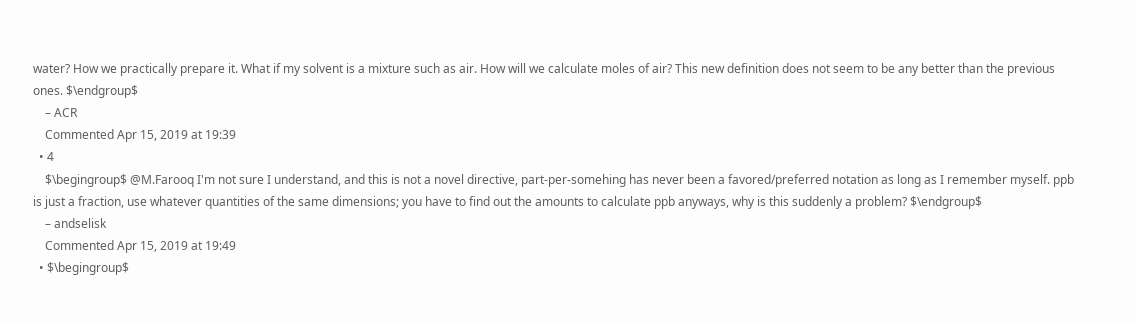water? How we practically prepare it. What if my solvent is a mixture such as air. How will we calculate moles of air? This new definition does not seem to be any better than the previous ones. $\endgroup$
    – ACR
    Commented Apr 15, 2019 at 19:39
  • 4
    $\begingroup$ @M.Farooq I'm not sure I understand, and this is not a novel directive, part-per-somehing has never been a favored/preferred notation as long as I remember myself. ppb is just a fraction, use whatever quantities of the same dimensions; you have to find out the amounts to calculate ppb anyways, why is this suddenly a problem? $\endgroup$
    – andselisk
    Commented Apr 15, 2019 at 19:49
  • $\begingroup$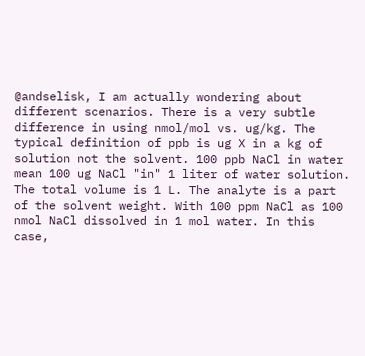@andselisk, I am actually wondering about different scenarios. There is a very subtle difference in using nmol/mol vs. ug/kg. The typical definition of ppb is ug X in a kg of solution not the solvent. 100 ppb NaCl in water mean 100 ug NaCl "in" 1 liter of water solution. The total volume is 1 L. The analyte is a part of the solvent weight. With 100 ppm NaCl as 100 nmol NaCl dissolved in 1 mol water. In this case,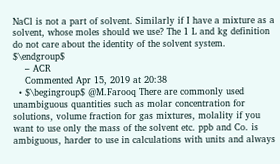NaCl is not a part of solvent. Similarly if I have a mixture as a solvent, whose moles should we use? The 1 L and kg definition do not care about the identity of the solvent system. $\endgroup$
    – ACR
    Commented Apr 15, 2019 at 20:38
  • $\begingroup$ @M.Farooq There are commonly used unambiguous quantities such as molar concentration for solutions, volume fraction for gas mixtures, molality if you want to use only the mass of the solvent etc. ppb and Co. is ambiguous, harder to use in calculations with units and always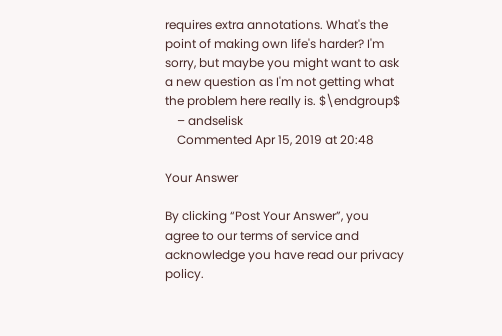requires extra annotations. What's the point of making own life's harder? I'm sorry, but maybe you might want to ask a new question as I'm not getting what the problem here really is. $\endgroup$
    – andselisk
    Commented Apr 15, 2019 at 20:48

Your Answer

By clicking “Post Your Answer”, you agree to our terms of service and acknowledge you have read our privacy policy.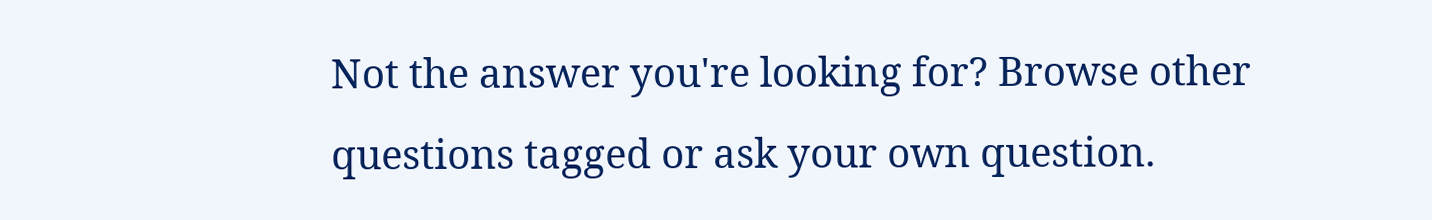Not the answer you're looking for? Browse other questions tagged or ask your own question.